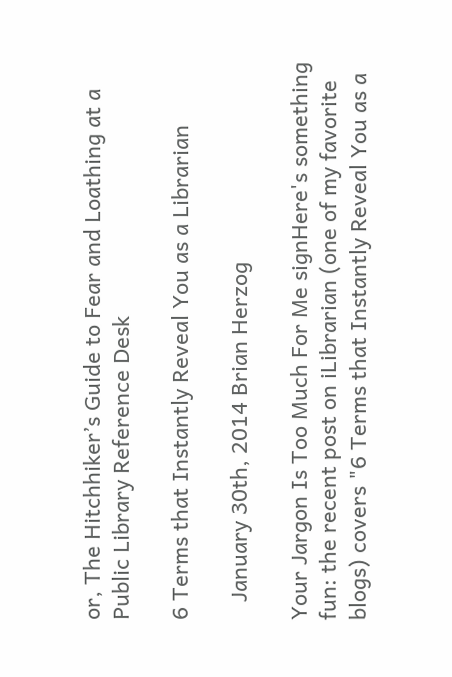or, The Hitchhiker’s Guide to Fear and Loathing at a Public Library Reference Desk

6 Terms that Instantly Reveal You as a Librarian

   January 30th, 2014 Brian Herzog

Your Jargon Is Too Much For Me signHere's something fun: the recent post on iLibrarian (one of my favorite blogs) covers "6 Terms that Instantly Reveal You as a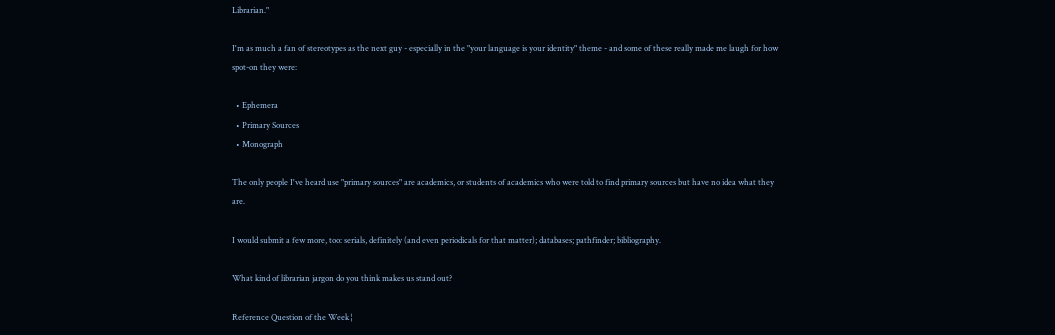Librarian."

I'm as much a fan of stereotypes as the next guy - especially in the "your language is your identity" theme - and some of these really made me laugh for how spot-on they were:

  • Ephemera
  • Primary Sources
  • Monograph

The only people I've heard use "primary sources" are academics, or students of academics who were told to find primary sources but have no idea what they are.

I would submit a few more, too: serials, definitely (and even periodicals for that matter); databases; pathfinder; bibliography.

What kind of librarian jargon do you think makes us stand out?

Reference Question of the Week ¦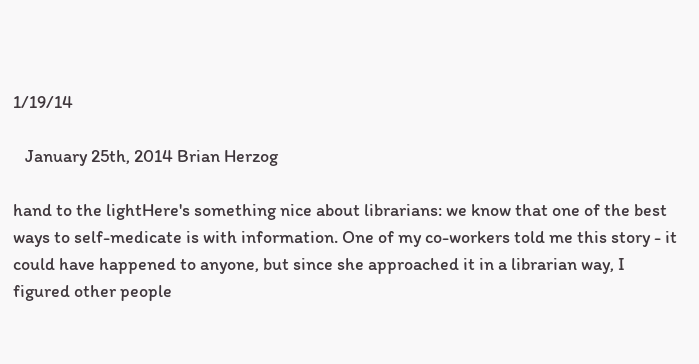1/19/14

   January 25th, 2014 Brian Herzog

hand to the lightHere's something nice about librarians: we know that one of the best ways to self-medicate is with information. One of my co-workers told me this story - it could have happened to anyone, but since she approached it in a librarian way, I figured other people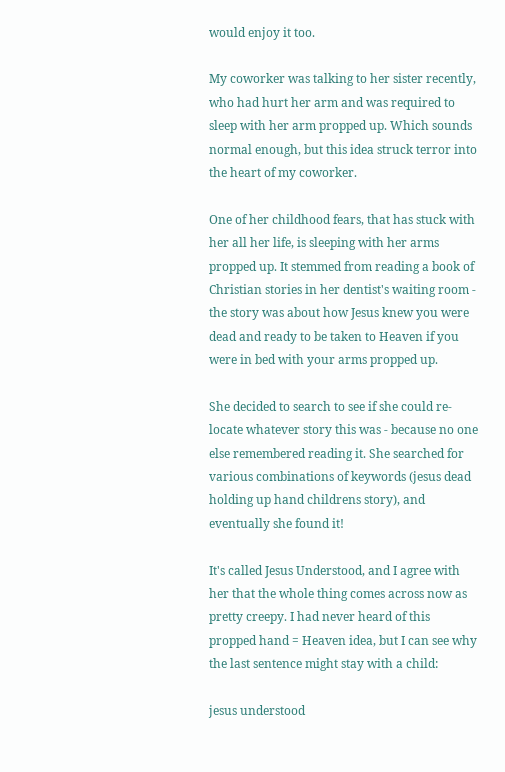would enjoy it too.

My coworker was talking to her sister recently, who had hurt her arm and was required to sleep with her arm propped up. Which sounds normal enough, but this idea struck terror into the heart of my coworker.

One of her childhood fears, that has stuck with her all her life, is sleeping with her arms propped up. It stemmed from reading a book of Christian stories in her dentist's waiting room - the story was about how Jesus knew you were dead and ready to be taken to Heaven if you were in bed with your arms propped up.

She decided to search to see if she could re-locate whatever story this was - because no one else remembered reading it. She searched for various combinations of keywords (jesus dead holding up hand childrens story), and eventually she found it!

It's called Jesus Understood, and I agree with her that the whole thing comes across now as pretty creepy. I had never heard of this propped hand = Heaven idea, but I can see why the last sentence might stay with a child:

jesus understood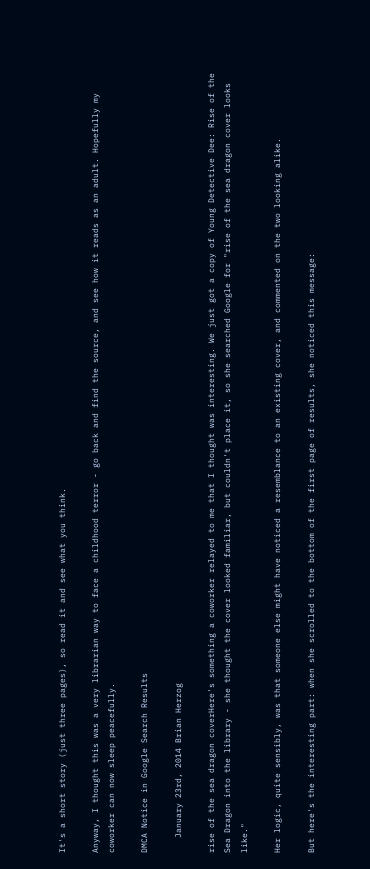It's a short story (just three pages), so read it and see what you think.

Anyway, I thought this was a very librarian way to face a childhood terror - go back and find the source, and see how it reads as an adult. Hopefully my coworker can now sleep peacefully.

DMCA Notice in Google Search Results

   January 23rd, 2014 Brian Herzog

rise of the sea dragon coverHere's something a coworker relayed to me that I thought was interesting. We just got a copy of Young Detective Dee: Rise of the Sea Dragon into the library - she thought the cover looked familiar, but couldn't place it, so she searched Google for "rise of the sea dragon cover looks like."

Her logic, quite sensibly, was that someone else might have noticed a resemblance to an existing cover, and commented on the two looking alike.

But here's the interesting part: when she scrolled to the bottom of the first page of results, she noticed this message: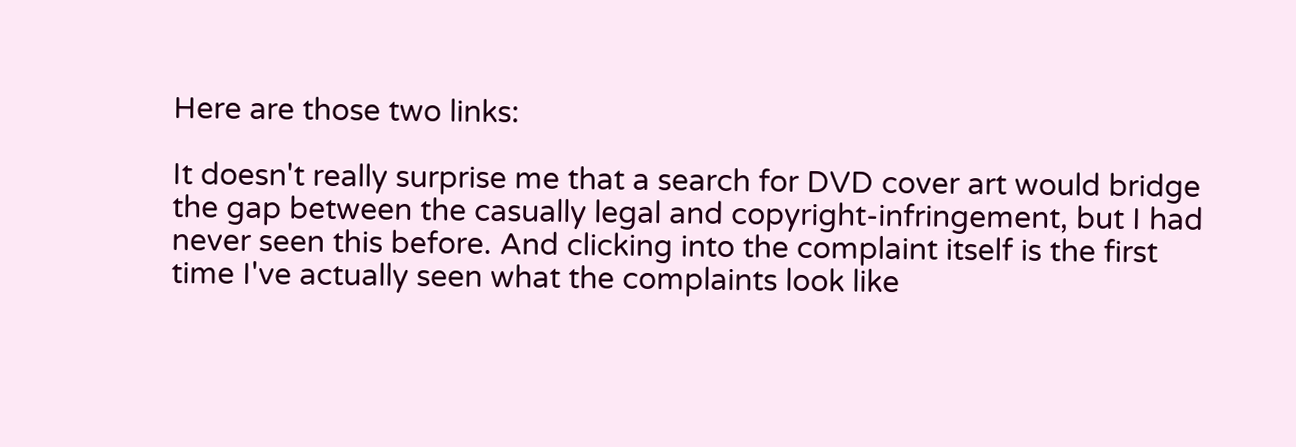Here are those two links:

It doesn't really surprise me that a search for DVD cover art would bridge the gap between the casually legal and copyright-infringement, but I had never seen this before. And clicking into the complaint itself is the first time I've actually seen what the complaints look like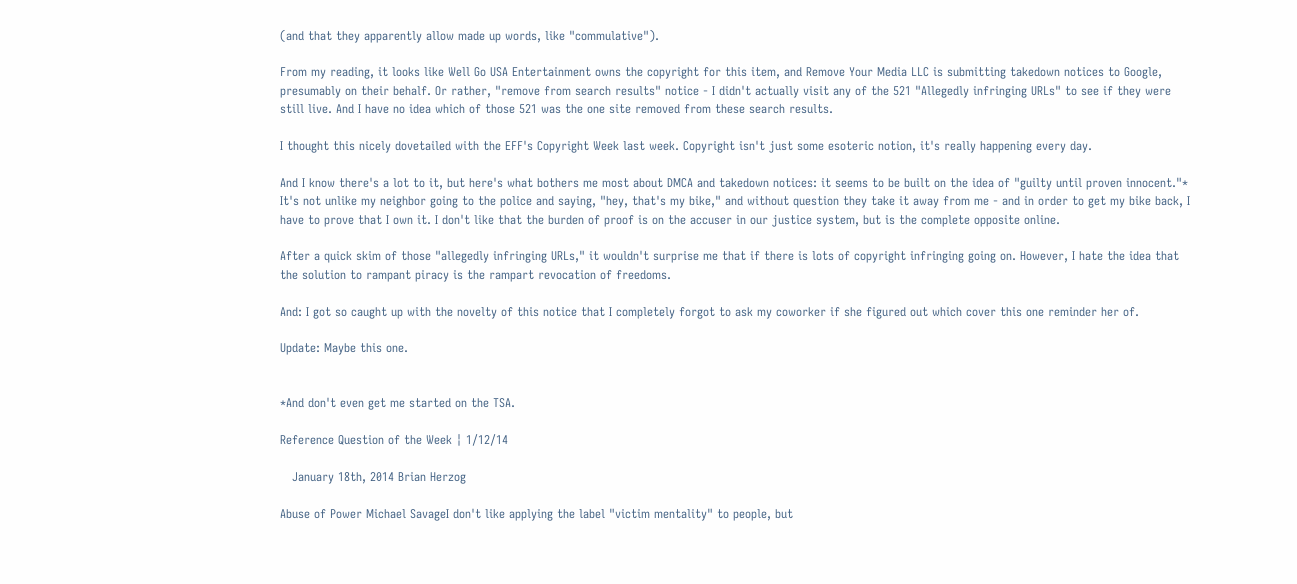(and that they apparently allow made up words, like "commulative").

From my reading, it looks like Well Go USA Entertainment owns the copyright for this item, and Remove Your Media LLC is submitting takedown notices to Google, presumably on their behalf. Or rather, "remove from search results" notice - I didn't actually visit any of the 521 "Allegedly infringing URLs" to see if they were still live. And I have no idea which of those 521 was the one site removed from these search results.

I thought this nicely dovetailed with the EFF's Copyright Week last week. Copyright isn't just some esoteric notion, it's really happening every day.

And I know there's a lot to it, but here's what bothers me most about DMCA and takedown notices: it seems to be built on the idea of "guilty until proven innocent."* It's not unlike my neighbor going to the police and saying, "hey, that's my bike," and without question they take it away from me - and in order to get my bike back, I have to prove that I own it. I don't like that the burden of proof is on the accuser in our justice system, but is the complete opposite online.

After a quick skim of those "allegedly infringing URLs," it wouldn't surprise me that if there is lots of copyright infringing going on. However, I hate the idea that the solution to rampant piracy is the rampart revocation of freedoms.

And: I got so caught up with the novelty of this notice that I completely forgot to ask my coworker if she figured out which cover this one reminder her of.

Update: Maybe this one.


*And don't even get me started on the TSA.

Reference Question of the Week ¦ 1/12/14

   January 18th, 2014 Brian Herzog

Abuse of Power Michael SavageI don't like applying the label "victim mentality" to people, but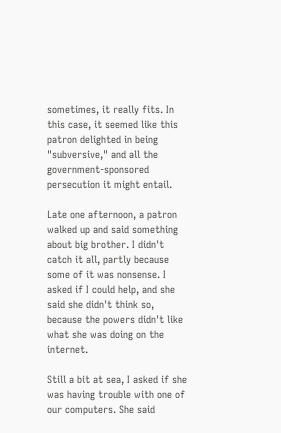sometimes, it really fits. In this case, it seemed like this patron delighted in being "subversive," and all the government-sponsored persecution it might entail.

Late one afternoon, a patron walked up and said something about big brother. I didn't catch it all, partly because some of it was nonsense. I asked if I could help, and she said she didn't think so, because the powers didn't like what she was doing on the internet.

Still a bit at sea, I asked if she was having trouble with one of our computers. She said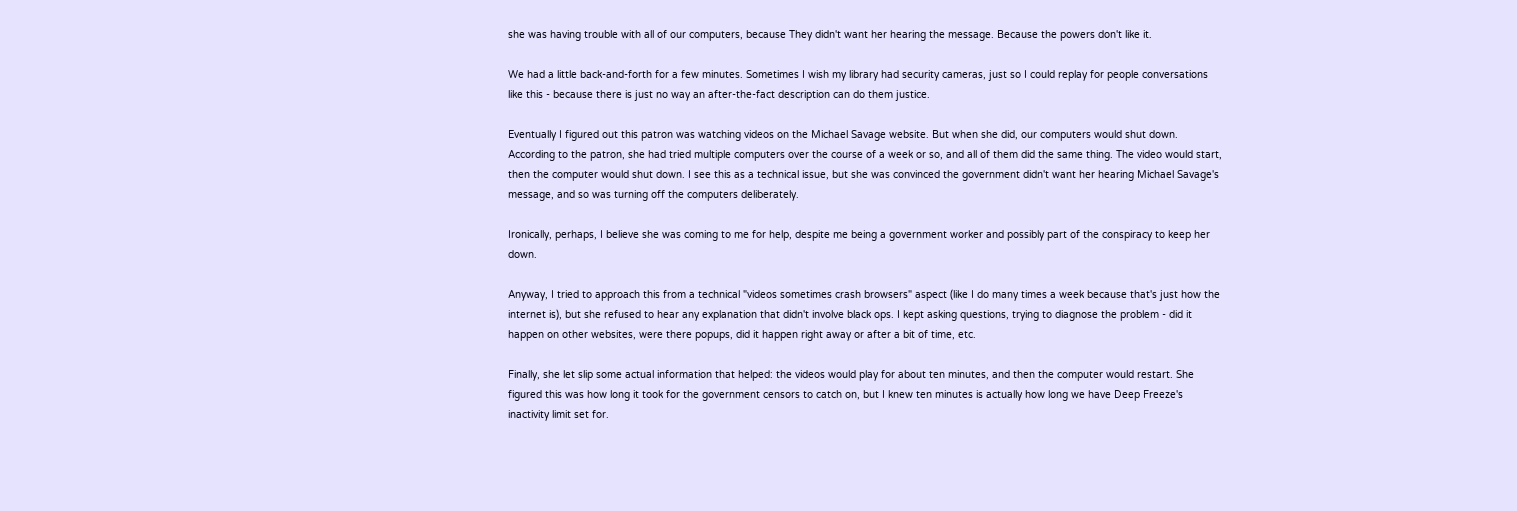she was having trouble with all of our computers, because They didn't want her hearing the message. Because the powers don't like it.

We had a little back-and-forth for a few minutes. Sometimes I wish my library had security cameras, just so I could replay for people conversations like this - because there is just no way an after-the-fact description can do them justice.

Eventually I figured out this patron was watching videos on the Michael Savage website. But when she did, our computers would shut down. According to the patron, she had tried multiple computers over the course of a week or so, and all of them did the same thing. The video would start, then the computer would shut down. I see this as a technical issue, but she was convinced the government didn't want her hearing Michael Savage's message, and so was turning off the computers deliberately.

Ironically, perhaps, I believe she was coming to me for help, despite me being a government worker and possibly part of the conspiracy to keep her down.

Anyway, I tried to approach this from a technical "videos sometimes crash browsers" aspect (like I do many times a week because that's just how the internet is), but she refused to hear any explanation that didn't involve black ops. I kept asking questions, trying to diagnose the problem - did it happen on other websites, were there popups, did it happen right away or after a bit of time, etc.

Finally, she let slip some actual information that helped: the videos would play for about ten minutes, and then the computer would restart. She figured this was how long it took for the government censors to catch on, but I knew ten minutes is actually how long we have Deep Freeze's inactivity limit set for.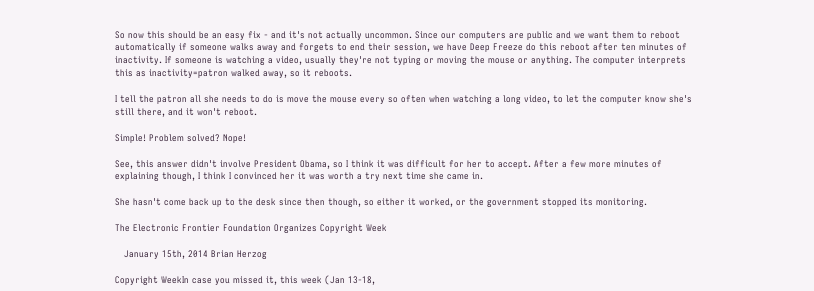So now this should be an easy fix - and it's not actually uncommon. Since our computers are public and we want them to reboot automatically if someone walks away and forgets to end their session, we have Deep Freeze do this reboot after ten minutes of inactivity. If someone is watching a video, usually they're not typing or moving the mouse or anything. The computer interprets this as inactivity=patron walked away, so it reboots.

I tell the patron all she needs to do is move the mouse every so often when watching a long video, to let the computer know she's still there, and it won't reboot.

Simple! Problem solved? Nope!

See, this answer didn't involve President Obama, so I think it was difficult for her to accept. After a few more minutes of explaining though, I think I convinced her it was worth a try next time she came in.

She hasn't come back up to the desk since then though, so either it worked, or the government stopped its monitoring.

The Electronic Frontier Foundation Organizes Copyright Week

   January 15th, 2014 Brian Herzog

Copyright WeekIn case you missed it, this week (Jan 13-18,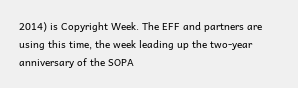2014) is Copyright Week. The EFF and partners are using this time, the week leading up the two-year anniversary of the SOPA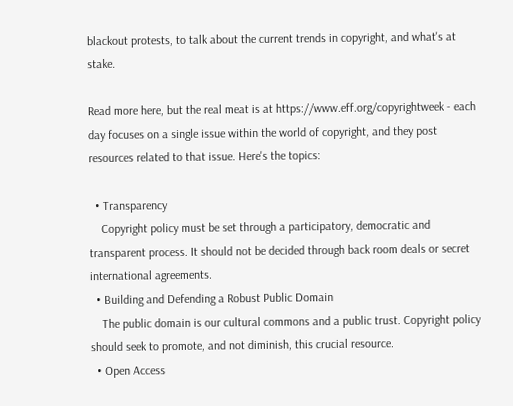blackout protests, to talk about the current trends in copyright, and what's at stake.

Read more here, but the real meat is at https://www.eff.org/copyrightweek - each day focuses on a single issue within the world of copyright, and they post resources related to that issue. Here's the topics:

  • Transparency
    Copyright policy must be set through a participatory, democratic and transparent process. It should not be decided through back room deals or secret international agreements.
  • Building and Defending a Robust Public Domain
    The public domain is our cultural commons and a public trust. Copyright policy should seek to promote, and not diminish, this crucial resource.
  • Open Access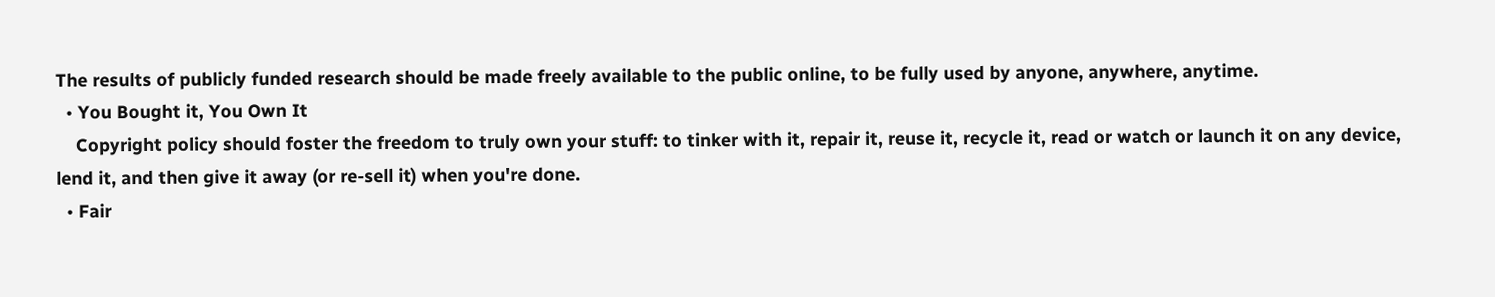The results of publicly funded research should be made freely available to the public online, to be fully used by anyone, anywhere, anytime.
  • You Bought it, You Own It
    Copyright policy should foster the freedom to truly own your stuff: to tinker with it, repair it, reuse it, recycle it, read or watch or launch it on any device, lend it, and then give it away (or re-sell it) when you're done.
  • Fair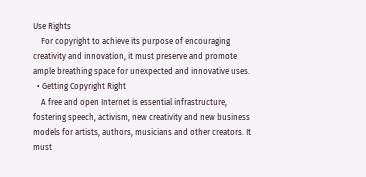Use Rights
    For copyright to achieve its purpose of encouraging creativity and innovation, it must preserve and promote ample breathing space for unexpected and innovative uses.
  • Getting Copyright Right
    A free and open Internet is essential infrastructure, fostering speech, activism, new creativity and new business models for artists, authors, musicians and other creators. It must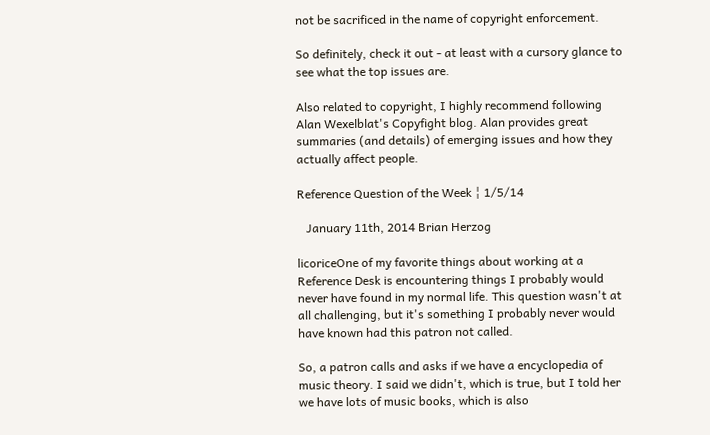not be sacrificed in the name of copyright enforcement.

So definitely, check it out - at least with a cursory glance to see what the top issues are.

Also related to copyright, I highly recommend following Alan Wexelblat's Copyfight blog. Alan provides great summaries (and details) of emerging issues and how they actually affect people.

Reference Question of the Week ¦ 1/5/14

   January 11th, 2014 Brian Herzog

licoriceOne of my favorite things about working at a Reference Desk is encountering things I probably would never have found in my normal life. This question wasn't at all challenging, but it's something I probably never would have known had this patron not called.

So, a patron calls and asks if we have a encyclopedia of music theory. I said we didn't, which is true, but I told her we have lots of music books, which is also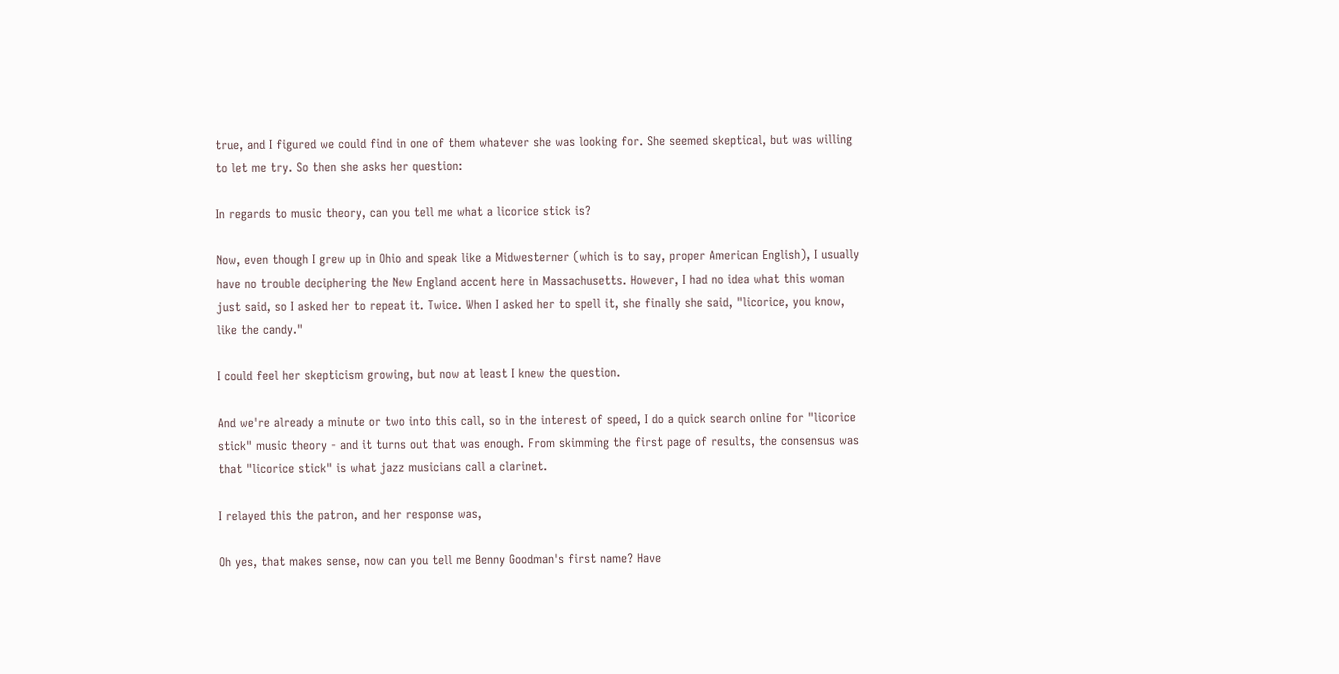true, and I figured we could find in one of them whatever she was looking for. She seemed skeptical, but was willing to let me try. So then she asks her question:

In regards to music theory, can you tell me what a licorice stick is?

Now, even though I grew up in Ohio and speak like a Midwesterner (which is to say, proper American English), I usually have no trouble deciphering the New England accent here in Massachusetts. However, I had no idea what this woman just said, so I asked her to repeat it. Twice. When I asked her to spell it, she finally she said, "licorice, you know, like the candy."

I could feel her skepticism growing, but now at least I knew the question.

And we're already a minute or two into this call, so in the interest of speed, I do a quick search online for "licorice stick" music theory - and it turns out that was enough. From skimming the first page of results, the consensus was that "licorice stick" is what jazz musicians call a clarinet.

I relayed this the patron, and her response was,

Oh yes, that makes sense, now can you tell me Benny Goodman's first name? Have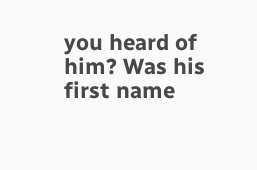you heard of him? Was his first name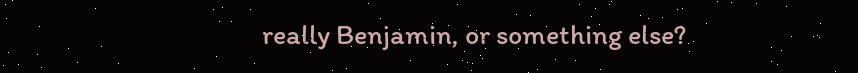really Benjamin, or something else?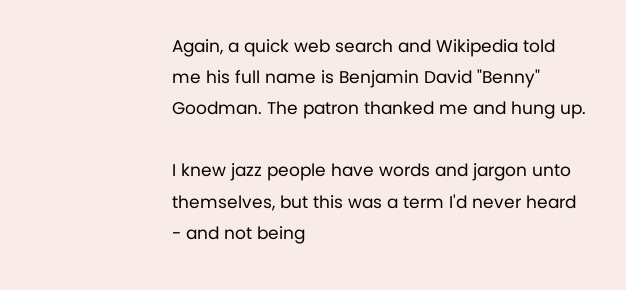Again, a quick web search and Wikipedia told me his full name is Benjamin David "Benny" Goodman. The patron thanked me and hung up.

I knew jazz people have words and jargon unto themselves, but this was a term I'd never heard - and not being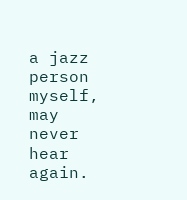a jazz person myself, may never hear again.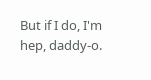But if I do, I'm hep, daddy-o.